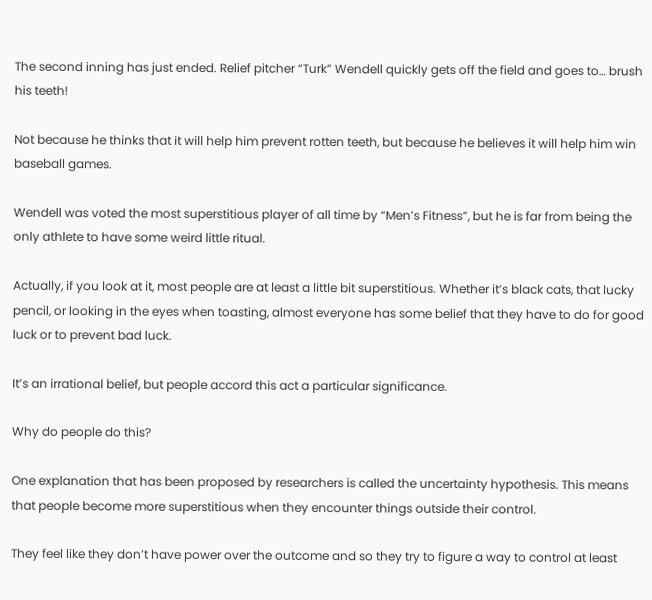The second inning has just ended. Relief pitcher “Turk” Wendell quickly gets off the field and goes to… brush his teeth!

Not because he thinks that it will help him prevent rotten teeth, but because he believes it will help him win baseball games.

Wendell was voted the most superstitious player of all time by “Men’s Fitness”, but he is far from being the only athlete to have some weird little ritual.

Actually, if you look at it, most people are at least a little bit superstitious. Whether it’s black cats, that lucky pencil, or looking in the eyes when toasting, almost everyone has some belief that they have to do for good luck or to prevent bad luck.

It’s an irrational belief, but people accord this act a particular significance.

Why do people do this?

One explanation that has been proposed by researchers is called the uncertainty hypothesis. This means that people become more superstitious when they encounter things outside their control.

They feel like they don’t have power over the outcome and so they try to figure a way to control at least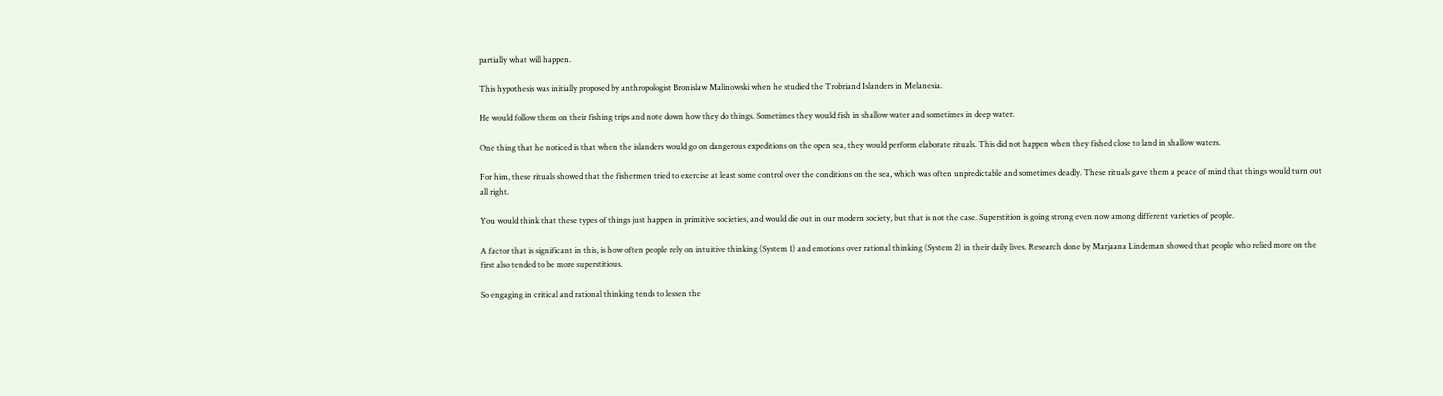partially what will happen.

This hypothesis was initially proposed by anthropologist Bronislaw Malinowski when he studied the Trobriand Islanders in Melanesia.

He would follow them on their fishing trips and note down how they do things. Sometimes they would fish in shallow water and sometimes in deep water.

One thing that he noticed is that when the islanders would go on dangerous expeditions on the open sea, they would perform elaborate rituals. This did not happen when they fished close to land in shallow waters.

For him, these rituals showed that the fishermen tried to exercise at least some control over the conditions on the sea, which was often unpredictable and sometimes deadly. These rituals gave them a peace of mind that things would turn out all right.

You would think that these types of things just happen in primitive societies, and would die out in our modern society, but that is not the case. Superstition is going strong even now among different varieties of people.

A factor that is significant in this, is how often people rely on intuitive thinking (System 1) and emotions over rational thinking (System 2) in their daily lives. Research done by Marjaana Lindeman showed that people who relied more on the first also tended to be more superstitious.

So engaging in critical and rational thinking tends to lessen the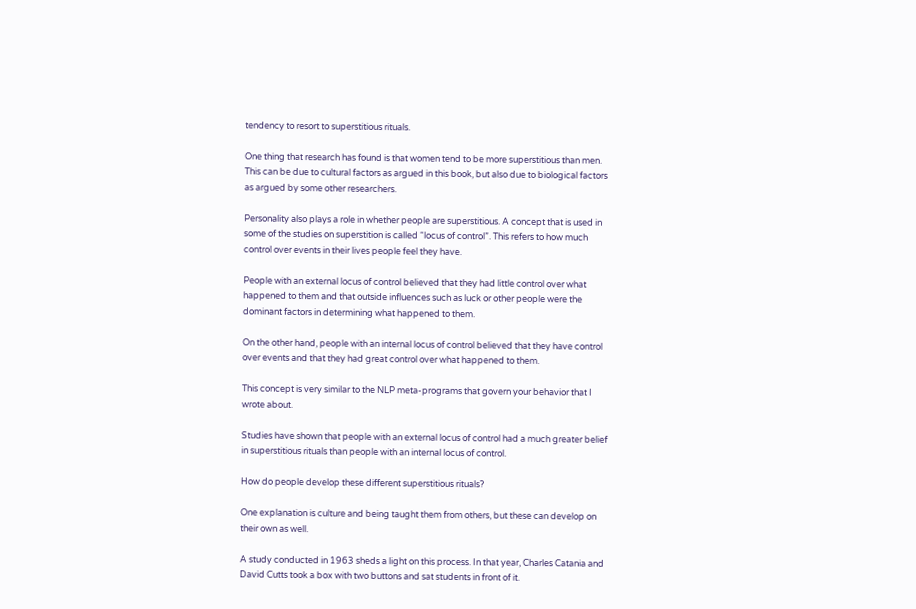tendency to resort to superstitious rituals.

One thing that research has found is that women tend to be more superstitious than men. This can be due to cultural factors as argued in this book, but also due to biological factors as argued by some other researchers.

Personality also plays a role in whether people are superstitious. A concept that is used in some of the studies on superstition is called “locus of control”. This refers to how much control over events in their lives people feel they have.

People with an external locus of control believed that they had little control over what happened to them and that outside influences such as luck or other people were the dominant factors in determining what happened to them.

On the other hand, people with an internal locus of control believed that they have control over events and that they had great control over what happened to them.

This concept is very similar to the NLP meta-programs that govern your behavior that I wrote about.

Studies have shown that people with an external locus of control had a much greater belief in superstitious rituals than people with an internal locus of control.

How do people develop these different superstitious rituals?

One explanation is culture and being taught them from others, but these can develop on their own as well.

A study conducted in 1963 sheds a light on this process. In that year, Charles Catania and David Cutts took a box with two buttons and sat students in front of it.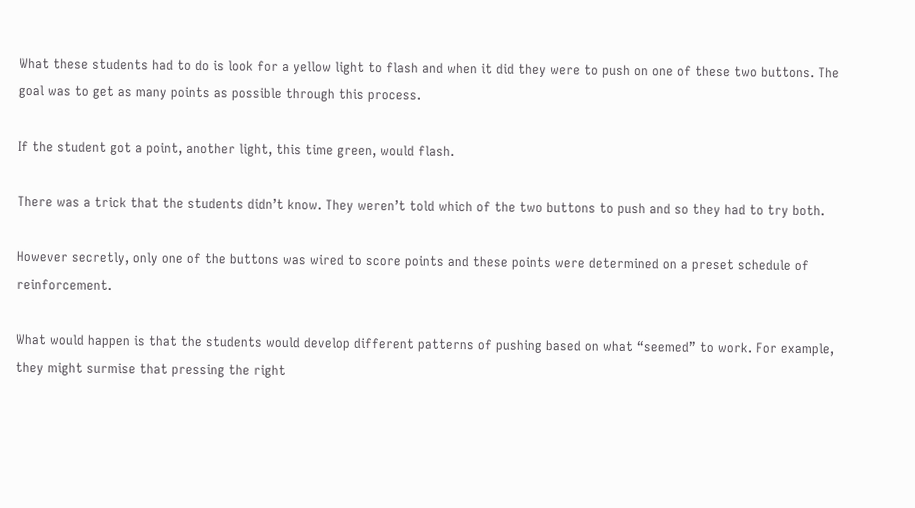What these students had to do is look for a yellow light to flash and when it did they were to push on one of these two buttons. The goal was to get as many points as possible through this process.

If the student got a point, another light, this time green, would flash.

There was a trick that the students didn’t know. They weren’t told which of the two buttons to push and so they had to try both.

However secretly, only one of the buttons was wired to score points and these points were determined on a preset schedule of reinforcement.

What would happen is that the students would develop different patterns of pushing based on what “seemed” to work. For example, they might surmise that pressing the right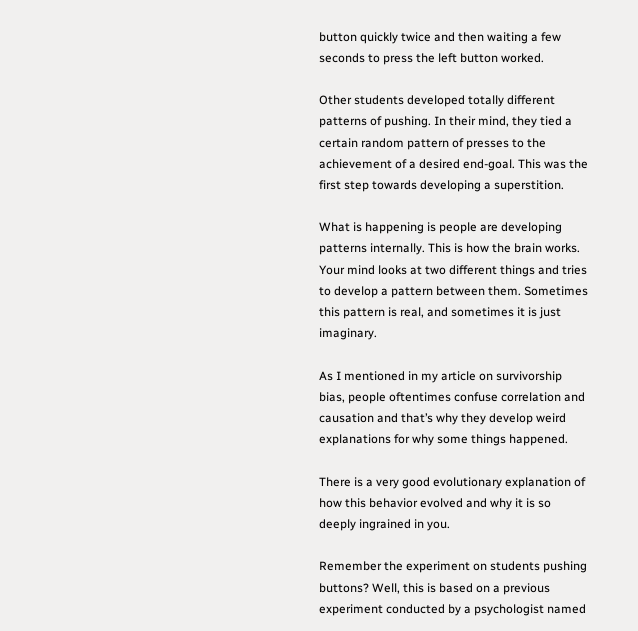button quickly twice and then waiting a few seconds to press the left button worked.

Other students developed totally different patterns of pushing. In their mind, they tied a certain random pattern of presses to the achievement of a desired end-goal. This was the first step towards developing a superstition.

What is happening is people are developing patterns internally. This is how the brain works. Your mind looks at two different things and tries to develop a pattern between them. Sometimes this pattern is real, and sometimes it is just imaginary.

As I mentioned in my article on survivorship bias, people oftentimes confuse correlation and causation and that’s why they develop weird explanations for why some things happened.

There is a very good evolutionary explanation of how this behavior evolved and why it is so deeply ingrained in you.

Remember the experiment on students pushing buttons? Well, this is based on a previous experiment conducted by a psychologist named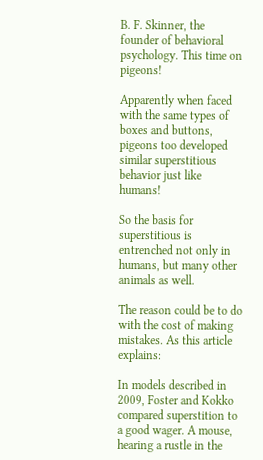B. F. Skinner, the founder of behavioral psychology. This time on pigeons!

Apparently when faced with the same types of boxes and buttons, pigeons too developed similar superstitious behavior just like humans!

So the basis for superstitious is entrenched not only in humans, but many other animals as well.

The reason could be to do with the cost of making mistakes. As this article explains:

In models described in 2009, Foster and Kokko compared superstition to a good wager. A mouse, hearing a rustle in the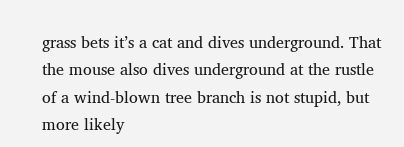grass bets it’s a cat and dives underground. That the mouse also dives underground at the rustle of a wind-blown tree branch is not stupid, but more likely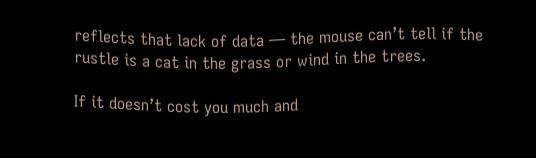reflects that lack of data — the mouse can’t tell if the rustle is a cat in the grass or wind in the trees.

If it doesn’t cost you much and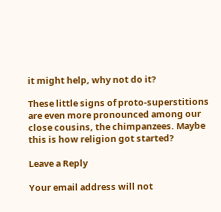it might help, why not do it?

These little signs of proto-superstitions are even more pronounced among our close cousins, the chimpanzees. Maybe this is how religion got started?

Leave a Reply

Your email address will not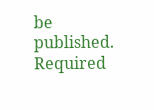be published. Required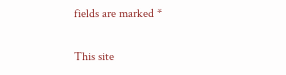fields are marked *

This site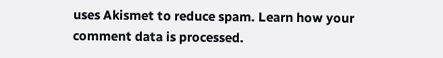uses Akismet to reduce spam. Learn how your comment data is processed.